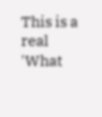This is a real 'What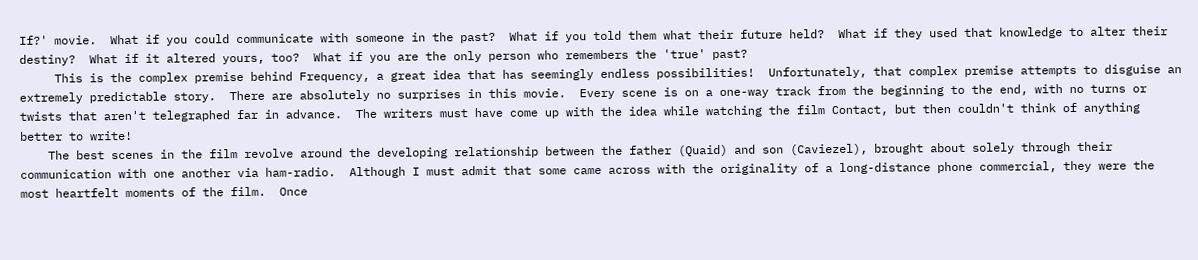If?' movie.  What if you could communicate with someone in the past?  What if you told them what their future held?  What if they used that knowledge to alter their destiny?  What if it altered yours, too?  What if you are the only person who remembers the 'true' past?
     This is the complex premise behind Frequency, a great idea that has seemingly endless possibilities!  Unfortunately, that complex premise attempts to disguise an extremely predictable story.  There are absolutely no surprises in this movie.  Every scene is on a one-way track from the beginning to the end, with no turns or twists that aren't telegraphed far in advance.  The writers must have come up with the idea while watching the film Contact, but then couldn't think of anything better to write!
    The best scenes in the film revolve around the developing relationship between the father (Quaid) and son (Caviezel), brought about solely through their communication with one another via ham-radio.  Although I must admit that some came across with the originality of a long-distance phone commercial, they were the most heartfelt moments of the film.  Once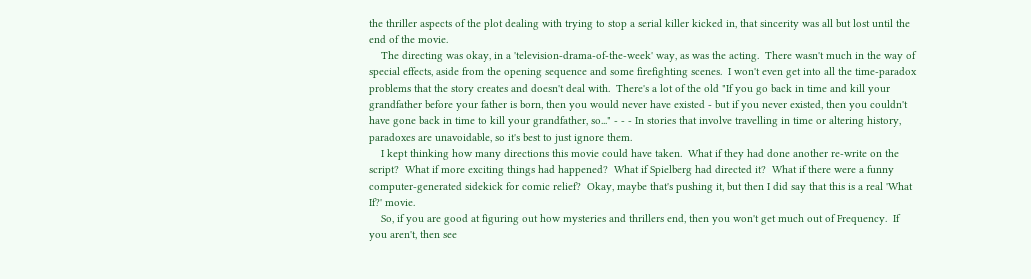the thriller aspects of the plot dealing with trying to stop a serial killer kicked in, that sincerity was all but lost until the end of the movie.
    The directing was okay, in a 'television-drama-of-the-week' way, as was the acting.  There wasn't much in the way of special effects, aside from the opening sequence and some firefighting scenes.  I won't even get into all the time-paradox problems that the story creates and doesn't deal with.  There's a lot of the old "If you go back in time and kill your grandfather before your father is born, then you would never have existed - but if you never existed, then you couldn't have gone back in time to kill your grandfather, so..." - - - In stories that involve travelling in time or altering history, paradoxes are unavoidable, so it's best to just ignore them.
    I kept thinking how many directions this movie could have taken.  What if they had done another re-write on the script?  What if more exciting things had happened?  What if Spielberg had directed it?  What if there were a funny computer-generated sidekick for comic relief?  Okay, maybe that's pushing it, but then I did say that this is a real 'What If?' movie.
    So, if you are good at figuring out how mysteries and thrillers end, then you won't get much out of Frequency.  If you aren't, then see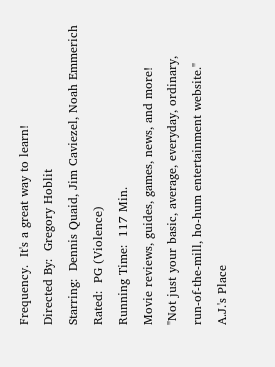Frequency.  It's a great way to learn!
Directed By:  Gregory Hoblit
Starring:  Dennis Quaid, Jim Caviezel, Noah Emmerich
Rated:  PG (Violence)
Running Time:  117 Min.
Movie reviews, guides, games, news, and more!
"Not just your basic, average, everyday, ordinary,
run-of-the-mill, ho-hum entertainment website."
A.J.'s Place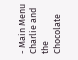- Main Menu
Charlie and the Chocolate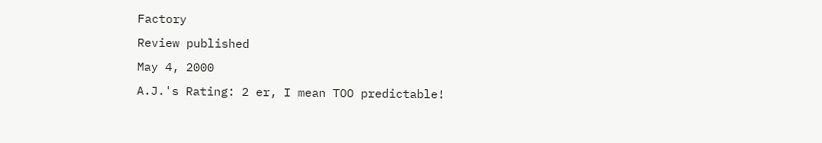Factory
Review published
May 4, 2000
A.J.'s Rating: 2 er, I mean TOO predictable!